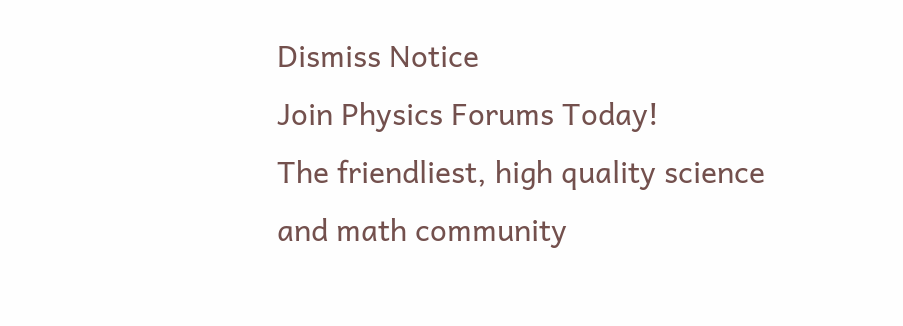Dismiss Notice
Join Physics Forums Today!
The friendliest, high quality science and math community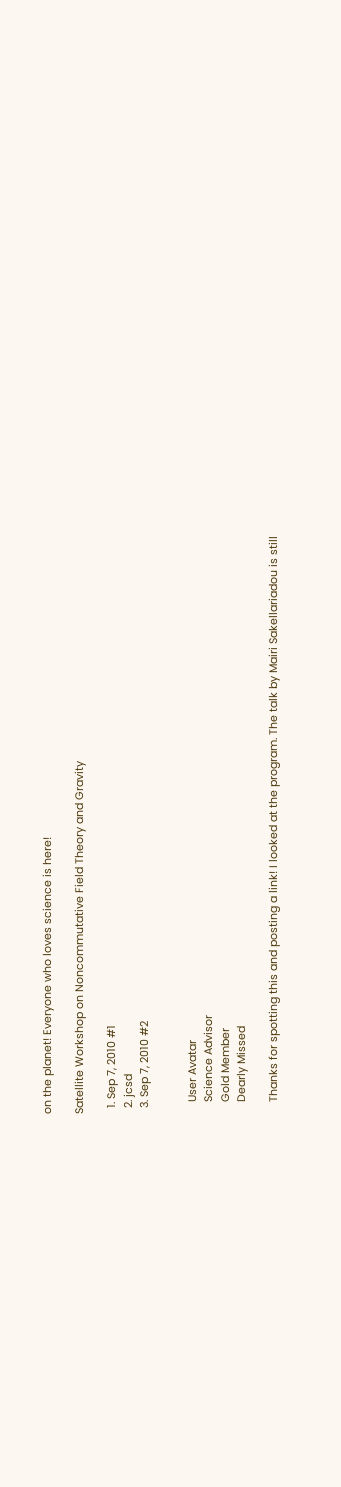on the planet! Everyone who loves science is here!

Satellite Workshop on Noncommutative Field Theory and Gravity

  1. Sep 7, 2010 #1
  2. jcsd
  3. Sep 7, 2010 #2


    User Avatar
    Science Advisor
    Gold Member
    Dearly Missed

    Thanks for spotting this and posting a link! I looked at the program. The talk by Mairi Sakellariadou is still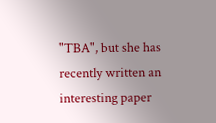"TBA", but she has recently written an interesting paper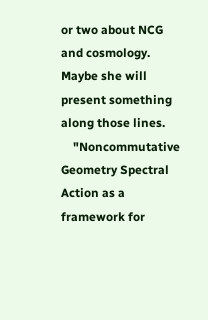or two about NCG and cosmology. Maybe she will present something along those lines.
    "Noncommutative Geometry Spectral Action as a framework for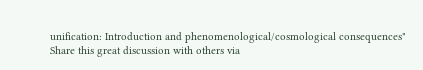unification: Introduction and phenomenological/cosmological consequences"
Share this great discussion with others via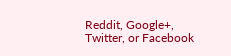Reddit, Google+, Twitter, or Facebook